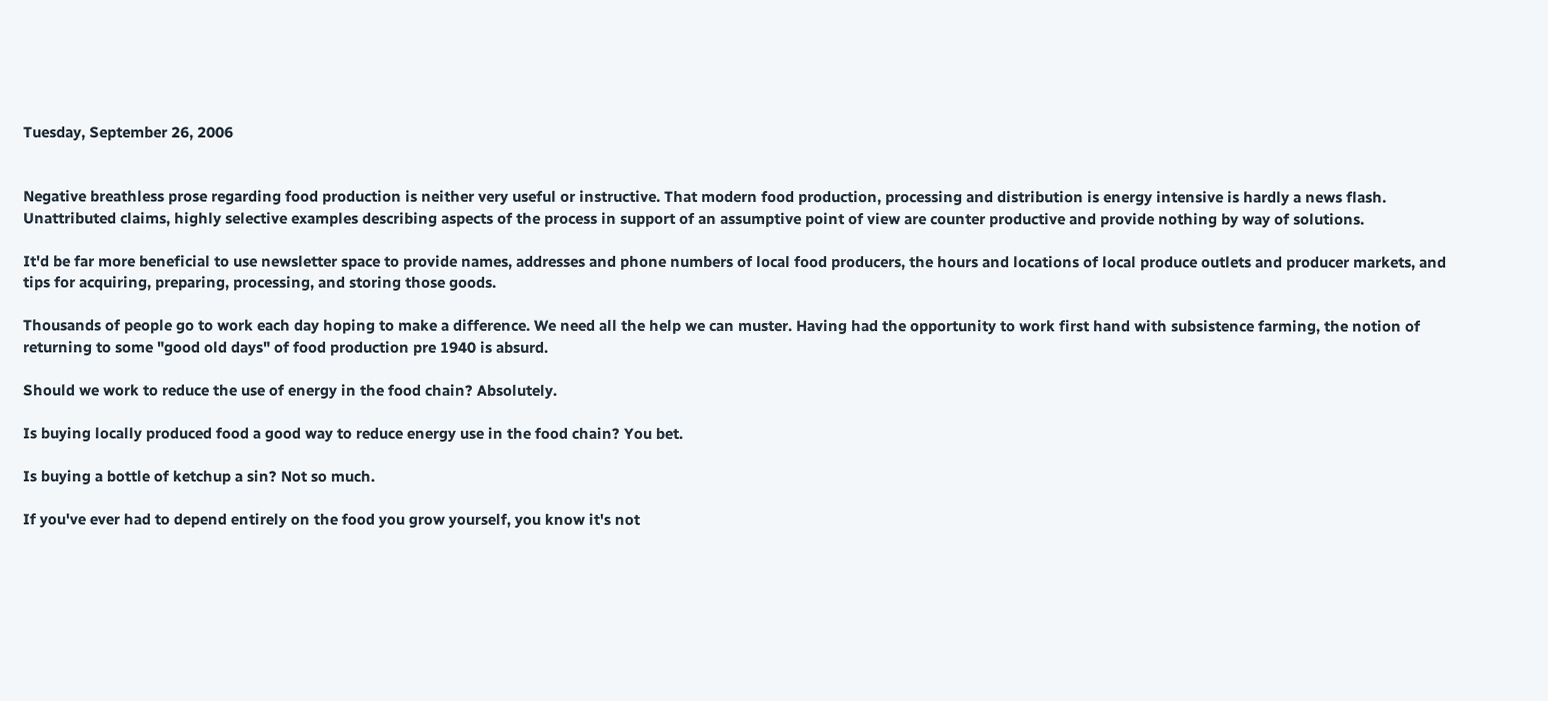Tuesday, September 26, 2006


Negative breathless prose regarding food production is neither very useful or instructive. That modern food production, processing and distribution is energy intensive is hardly a news flash. Unattributed claims, highly selective examples describing aspects of the process in support of an assumptive point of view are counter productive and provide nothing by way of solutions.

It'd be far more beneficial to use newsletter space to provide names, addresses and phone numbers of local food producers, the hours and locations of local produce outlets and producer markets, and tips for acquiring, preparing, processing, and storing those goods.

Thousands of people go to work each day hoping to make a difference. We need all the help we can muster. Having had the opportunity to work first hand with subsistence farming, the notion of returning to some "good old days" of food production pre 1940 is absurd.

Should we work to reduce the use of energy in the food chain? Absolutely.

Is buying locally produced food a good way to reduce energy use in the food chain? You bet.

Is buying a bottle of ketchup a sin? Not so much.

If you've ever had to depend entirely on the food you grow yourself, you know it's not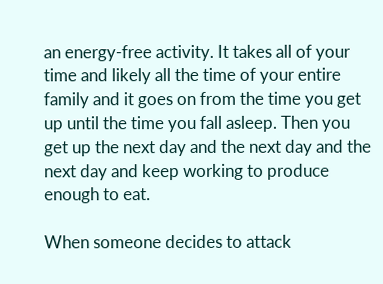an energy-free activity. It takes all of your time and likely all the time of your entire family and it goes on from the time you get up until the time you fall asleep. Then you get up the next day and the next day and the next day and keep working to produce enough to eat.

When someone decides to attack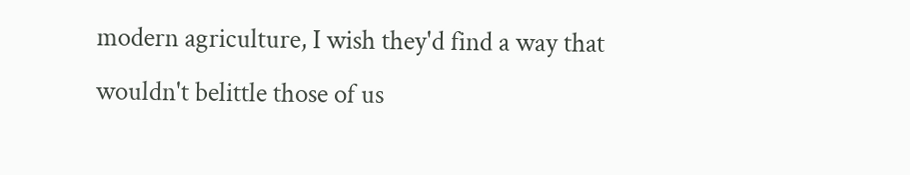modern agriculture, I wish they'd find a way that wouldn't belittle those of us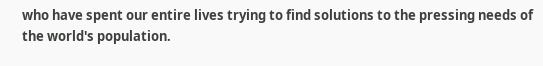who have spent our entire lives trying to find solutions to the pressing needs of the world's population.